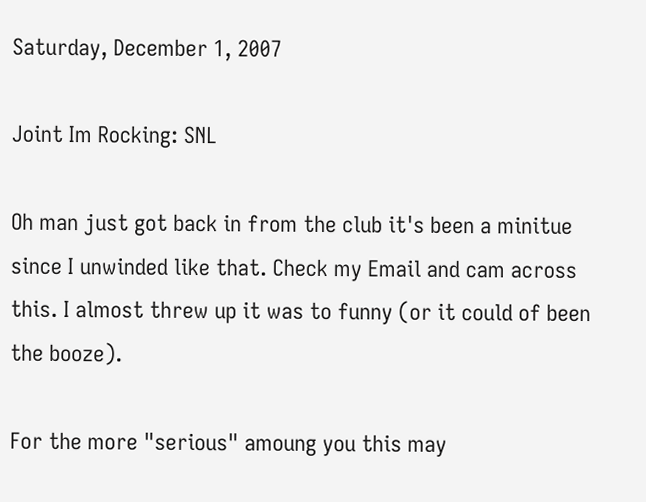Saturday, December 1, 2007

Joint Im Rocking: SNL

Oh man just got back in from the club it's been a minitue since I unwinded like that. Check my Email and cam across this. I almost threw up it was to funny (or it could of been the booze).

For the more "serious" amoung you this may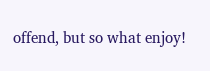offend, but so what enjoy!